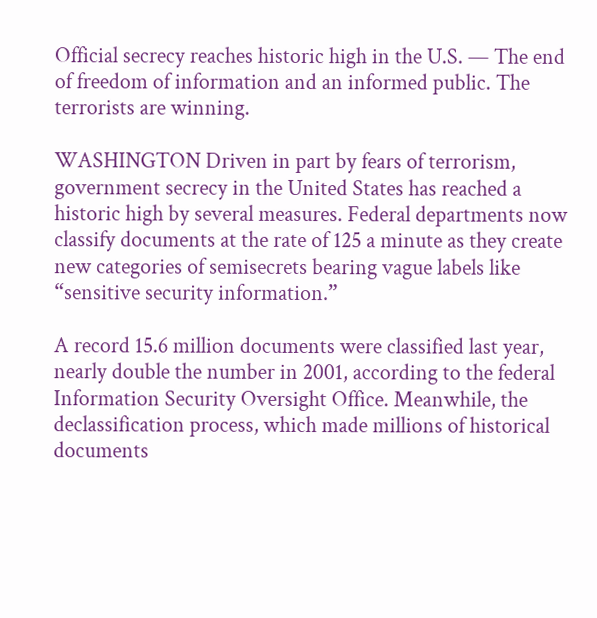Official secrecy reaches historic high in the U.S. — The end of freedom of information and an informed public. The terrorists are winning.

WASHINGTON Driven in part by fears of terrorism, government secrecy in the United States has reached a historic high by several measures. Federal departments now classify documents at the rate of 125 a minute as they create new categories of semisecrets bearing vague labels like “sensitive security information.”

A record 15.6 million documents were classified last year, nearly double the number in 2001, according to the federal Information Security Oversight Office. Meanwhile, the declassification process, which made millions of historical documents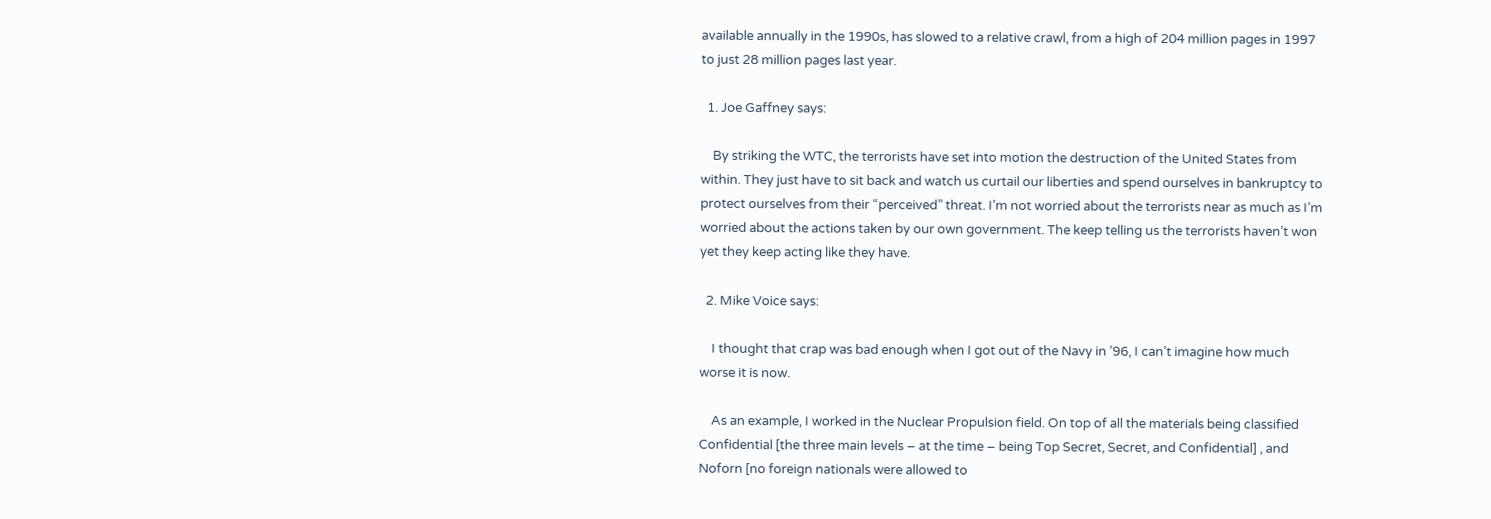available annually in the 1990s, has slowed to a relative crawl, from a high of 204 million pages in 1997 to just 28 million pages last year.

  1. Joe Gaffney says:

    By striking the WTC, the terrorists have set into motion the destruction of the United States from within. They just have to sit back and watch us curtail our liberties and spend ourselves in bankruptcy to protect ourselves from their “perceived” threat. I’m not worried about the terrorists near as much as I’m worried about the actions taken by our own government. The keep telling us the terrorists haven’t won yet they keep acting like they have.

  2. Mike Voice says:

    I thought that crap was bad enough when I got out of the Navy in ’96, I can’t imagine how much worse it is now.

    As an example, I worked in the Nuclear Propulsion field. On top of all the materials being classified Confidential [the three main levels – at the time – being Top Secret, Secret, and Confidential] , and Noforn [no foreign nationals were allowed to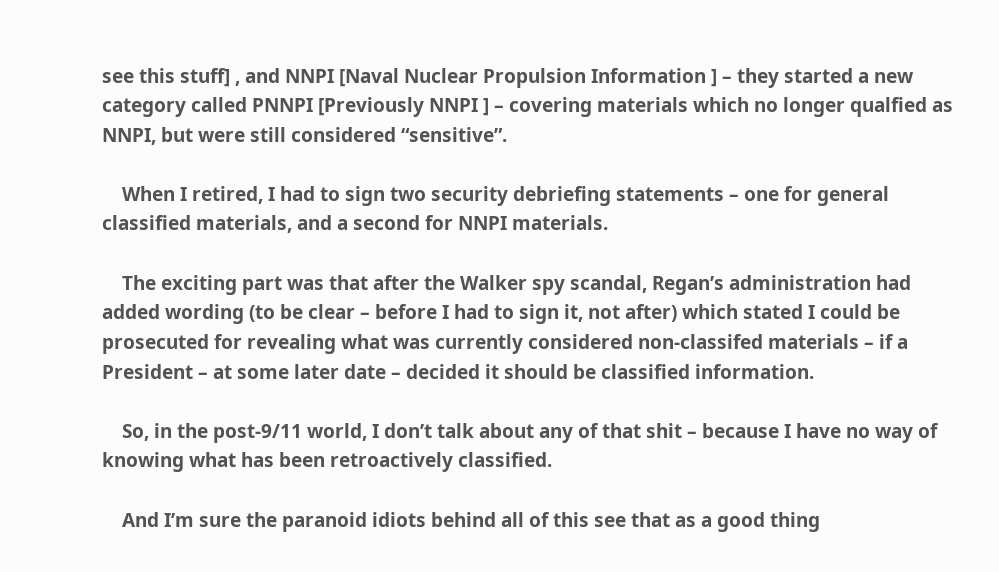see this stuff] , and NNPI [Naval Nuclear Propulsion Information ] – they started a new category called PNNPI [Previously NNPI ] – covering materials which no longer qualfied as NNPI, but were still considered “sensitive”.

    When I retired, I had to sign two security debriefing statements – one for general classified materials, and a second for NNPI materials.

    The exciting part was that after the Walker spy scandal, Regan’s administration had added wording (to be clear – before I had to sign it, not after) which stated I could be prosecuted for revealing what was currently considered non-classifed materials – if a President – at some later date – decided it should be classified information.

    So, in the post-9/11 world, I don’t talk about any of that shit – because I have no way of knowing what has been retroactively classified.

    And I’m sure the paranoid idiots behind all of this see that as a good thing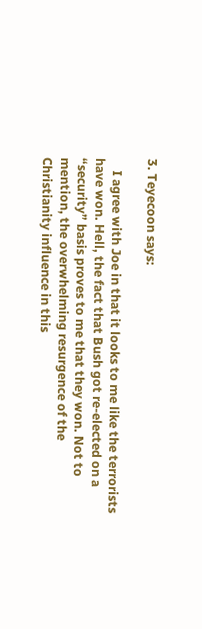3. Teyecoon says:

    I agree with Joe in that it looks to me like the terrorists have won. Hell, the fact that Bush got re-elected on a “security” basis proves to me that they won. Not to mention, the overwhelming resurgence of the Christianity influence in this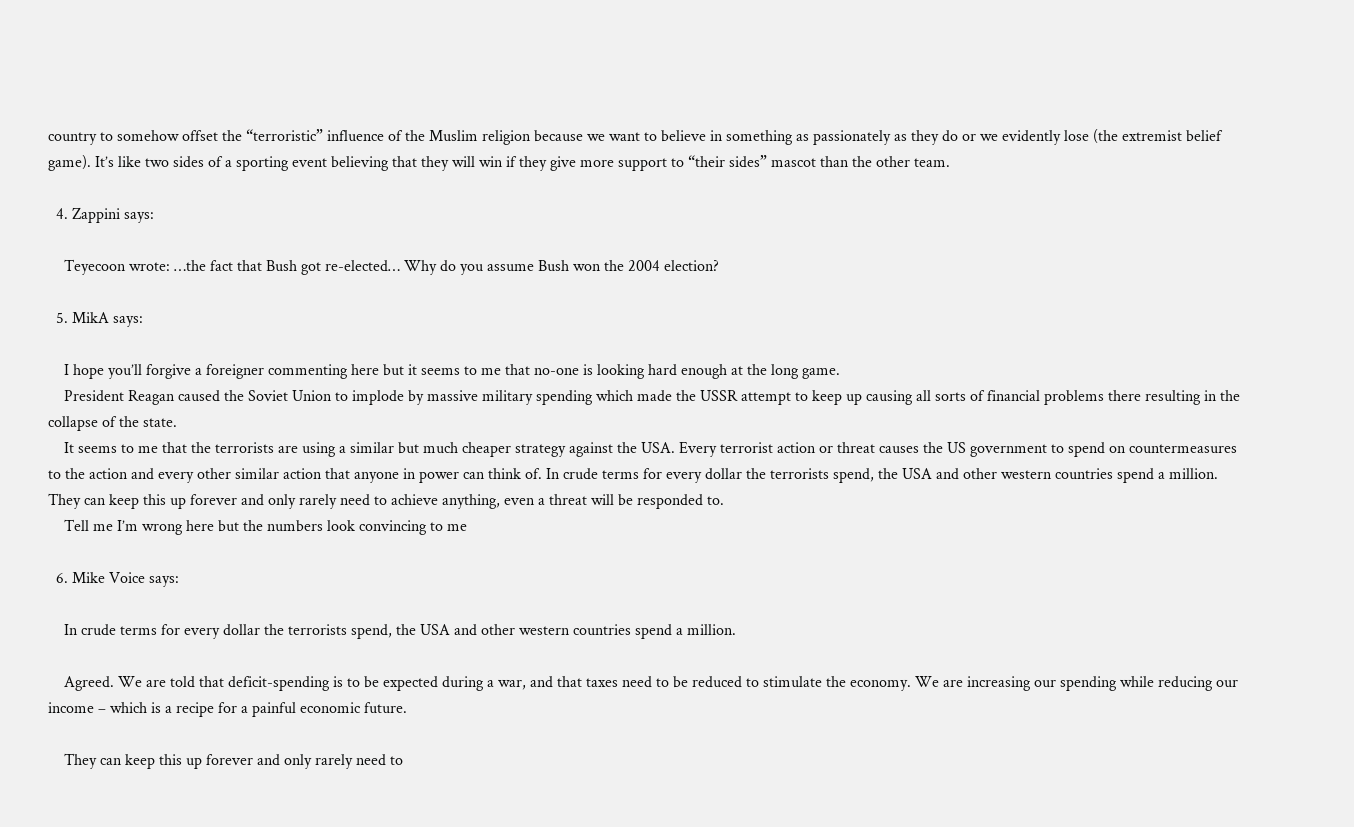country to somehow offset the “terroristic” influence of the Muslim religion because we want to believe in something as passionately as they do or we evidently lose (the extremist belief game). It’s like two sides of a sporting event believing that they will win if they give more support to “their sides” mascot than the other team.

  4. Zappini says:

    Teyecoon wrote: …the fact that Bush got re-elected… Why do you assume Bush won the 2004 election?

  5. MikA says:

    I hope you’ll forgive a foreigner commenting here but it seems to me that no-one is looking hard enough at the long game.
    President Reagan caused the Soviet Union to implode by massive military spending which made the USSR attempt to keep up causing all sorts of financial problems there resulting in the collapse of the state.
    It seems to me that the terrorists are using a similar but much cheaper strategy against the USA. Every terrorist action or threat causes the US government to spend on countermeasures to the action and every other similar action that anyone in power can think of. In crude terms for every dollar the terrorists spend, the USA and other western countries spend a million. They can keep this up forever and only rarely need to achieve anything, even a threat will be responded to.
    Tell me I’m wrong here but the numbers look convincing to me

  6. Mike Voice says:

    In crude terms for every dollar the terrorists spend, the USA and other western countries spend a million.

    Agreed. We are told that deficit-spending is to be expected during a war, and that taxes need to be reduced to stimulate the economy. We are increasing our spending while reducing our income – which is a recipe for a painful economic future.

    They can keep this up forever and only rarely need to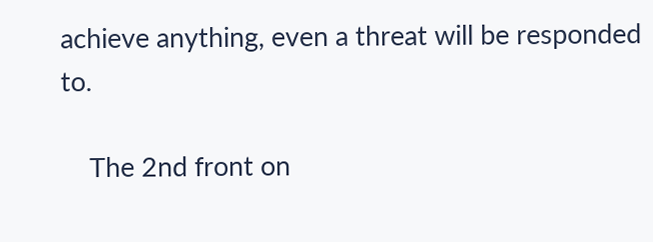achieve anything, even a threat will be responded to.

    The 2nd front on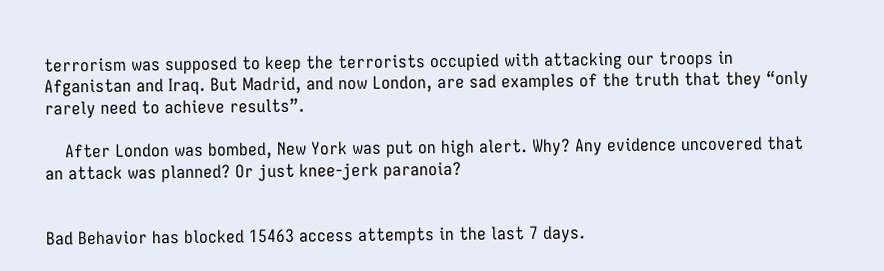terrorism was supposed to keep the terrorists occupied with attacking our troops in Afganistan and Iraq. But Madrid, and now London, are sad examples of the truth that they “only rarely need to achieve results”.

    After London was bombed, New York was put on high alert. Why? Any evidence uncovered that an attack was planned? Or just knee-jerk paranoia?


Bad Behavior has blocked 15463 access attempts in the last 7 days.